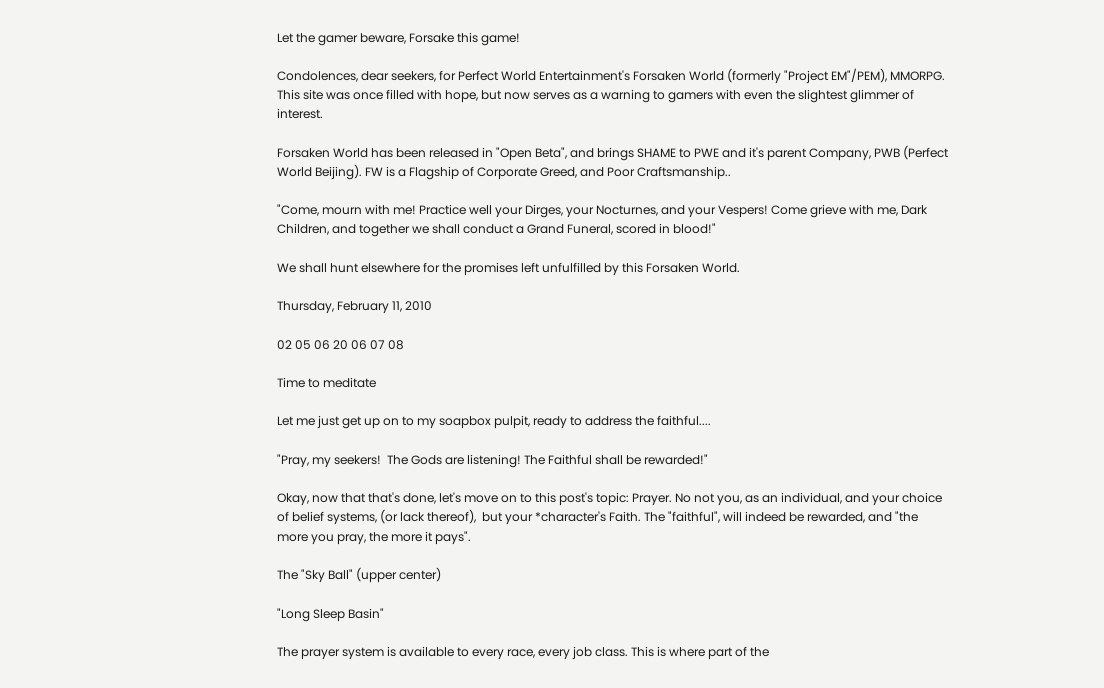Let the gamer beware, Forsake this game!

Condolences, dear seekers, for Perfect World Entertainment's Forsaken World (formerly "Project EM"/PEM), MMORPG. This site was once filled with hope, but now serves as a warning to gamers with even the slightest glimmer of interest.

Forsaken World has been released in "Open Beta", and brings SHAME to PWE and it's parent Company, PWB (Perfect World Beijing). FW is a Flagship of Corporate Greed, and Poor Craftsmanship..

"Come, mourn with me! Practice well your Dirges, your Nocturnes, and your Vespers! Come grieve with me, Dark Children, and together we shall conduct a Grand Funeral, scored in blood!"

We shall hunt elsewhere for the promises left unfulfilled by this Forsaken World.

Thursday, February 11, 2010

02 05 06 20 06 07 08

Time to meditate

Let me just get up on to my soapbox pulpit, ready to address the faithful....

"Pray, my seekers!  The Gods are listening! The Faithful shall be rewarded!"

Okay, now that that's done, let's move on to this post's topic: Prayer. No not you, as an individual, and your choice of belief systems, (or lack thereof),  but your *character's Faith. The "faithful", will indeed be rewarded, and "the more you pray, the more it pays".

The "Sky Ball" (upper center)

"Long Sleep Basin"

The prayer system is available to every race, every job class. This is where part of the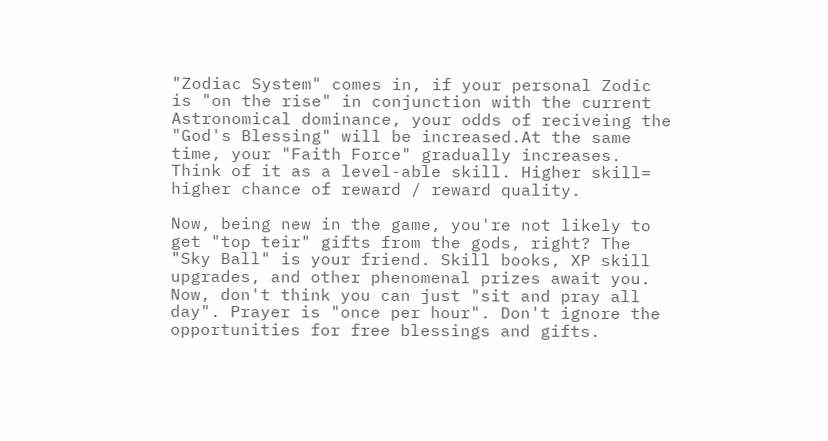"Zodiac System" comes in, if your personal Zodic is "on the rise" in conjunction with the current Astronomical dominance, your odds of reciveing the "God's Blessing" will be increased.At the same time, your "Faith Force" gradually increases. Think of it as a level-able skill. Higher skill= higher chance of reward / reward quality.

Now, being new in the game, you're not likely to get "top teir" gifts from the gods, right? The "Sky Ball" is your friend. Skill books, XP skill upgrades, and other phenomenal prizes await you. Now, don't think you can just "sit and pray all day". Prayer is "once per hour". Don't ignore the opportunities for free blessings and gifts.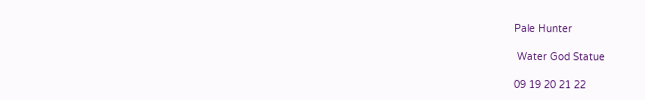Pale Hunter

 Water God Statue

09 19 20 21 22